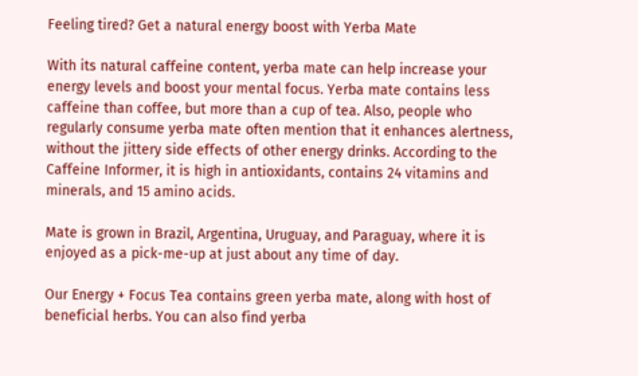Feeling tired? Get a natural energy boost with Yerba Mate

With its natural caffeine content, yerba mate can help increase your energy levels and boost your mental focus. Yerba mate contains less caffeine than coffee, but more than a cup of tea. Also, people who regularly consume yerba mate often mention that it enhances alertness, without the jittery side effects of other energy drinks. According to the Caffeine Informer, it is high in antioxidants, contains 24 vitamins and minerals, and 15 amino acids.

Mate is grown in Brazil, Argentina, Uruguay, and Paraguay, where it is enjoyed as a pick-me-up at just about any time of day.

Our Energy + Focus Tea contains green yerba mate, along with host of beneficial herbs. You can also find yerba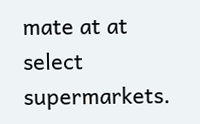mate at at select supermarkets.